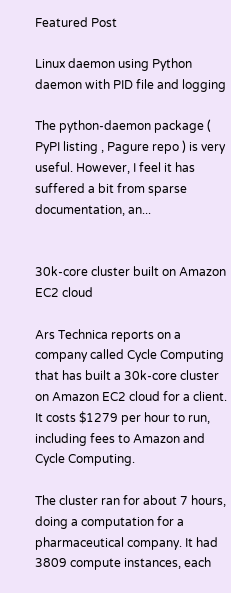Featured Post

Linux daemon using Python daemon with PID file and logging

The python-daemon package ( PyPI listing , Pagure repo ) is very useful. However, I feel it has suffered a bit from sparse documentation, an...


30k-core cluster built on Amazon EC2 cloud

Ars Technica reports on a company called Cycle Computing that has built a 30k-core cluster on Amazon EC2 cloud for a client. It costs $1279 per hour to run, including fees to Amazon and Cycle Computing.

The cluster ran for about 7 hours, doing a computation for a pharmaceutical company. It had 3809 compute instances, each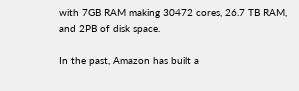with 7GB RAM making 30472 cores, 26.7 TB RAM, and 2PB of disk space.

In the past, Amazon has built a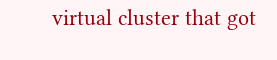virtual cluster that got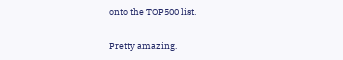onto the TOP500 list.

Pretty amazing.